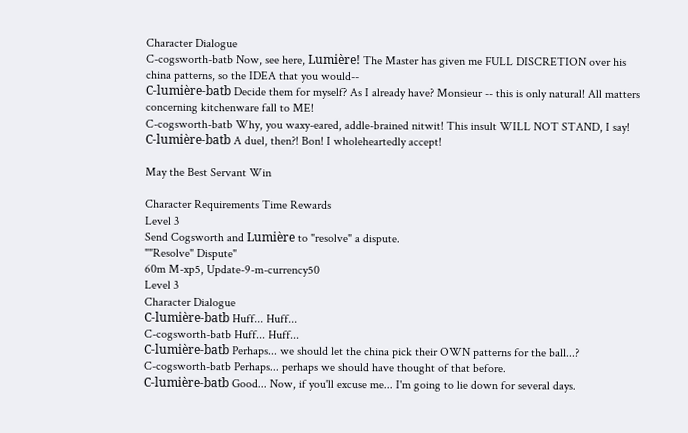Character Dialogue
C-cogsworth-batb Now, see here, Lumière! The Master has given me FULL DISCRETION over his china patterns, so the IDEA that you would--
C-lumière-batb Decide them for myself? As I already have? Monsieur -- this is only natural! All matters concerning kitchenware fall to ME!
C-cogsworth-batb Why, you waxy-eared, addle-brained nitwit! This insult WILL NOT STAND, I say!
C-lumière-batb A duel, then?! Bon! I wholeheartedly accept!

May the Best Servant Win

Character Requirements Time Rewards
Level 3
Send Cogsworth and Lumière to "resolve" a dispute.
""Resolve" Dispute"
60m M-xp5, Update-9-m-currency50
Level 3
Character Dialogue
C-lumière-batb Huff... Huff...
C-cogsworth-batb Huff... Huff...
C-lumière-batb Perhaps... we should let the china pick their OWN patterns for the ball...?
C-cogsworth-batb Perhaps... perhaps we should have thought of that before.
C-lumière-batb Good... Now, if you'll excuse me... I'm going to lie down for several days.